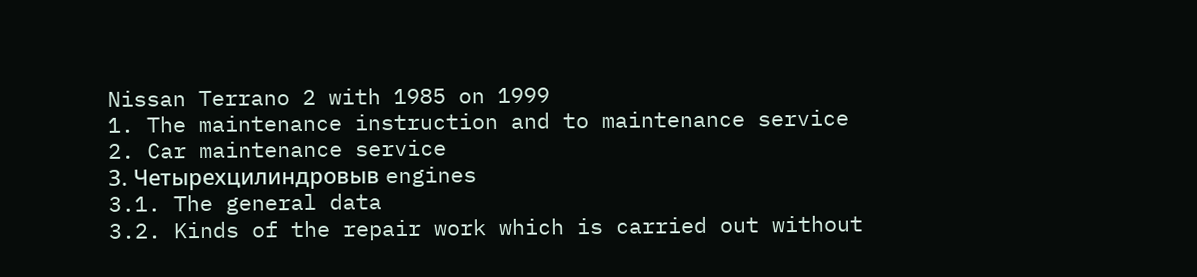Nissan Terrano 2 with 1985 on 1999
1. The maintenance instruction and to maintenance service
2. Car maintenance service
3. Четырехцилиндровыв engines
3.1. The general data
3.2. Kinds of the repair work which is carried out without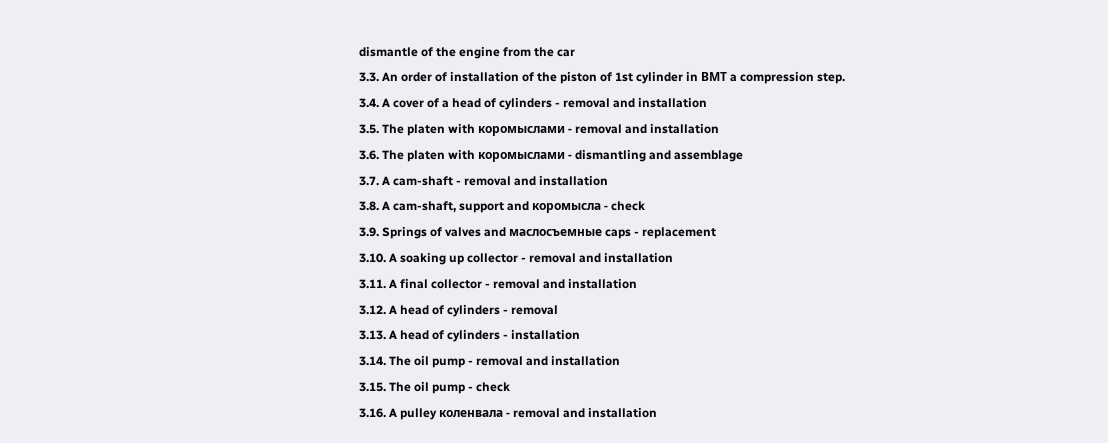dismantle of the engine from the car
3.3. An order of installation of the piston of 1st cylinder in ВМТ a compression step.
3.4. A cover of a head of cylinders - removal and installation
3.5. The platen with коромыслами - removal and installation
3.6. The platen with коромыслами - dismantling and assemblage
3.7. A cam-shaft - removal and installation
3.8. A cam-shaft, support and коромысла - check
3.9. Springs of valves and маслосъемные caps - replacement
3.10. A soaking up collector - removal and installation
3.11. A final collector - removal and installation
3.12. A head of cylinders - removal
3.13. A head of cylinders - installation
3.14. The oil pump - removal and installation
3.15. The oil pump - check
3.16. A pulley коленвала - removal and installation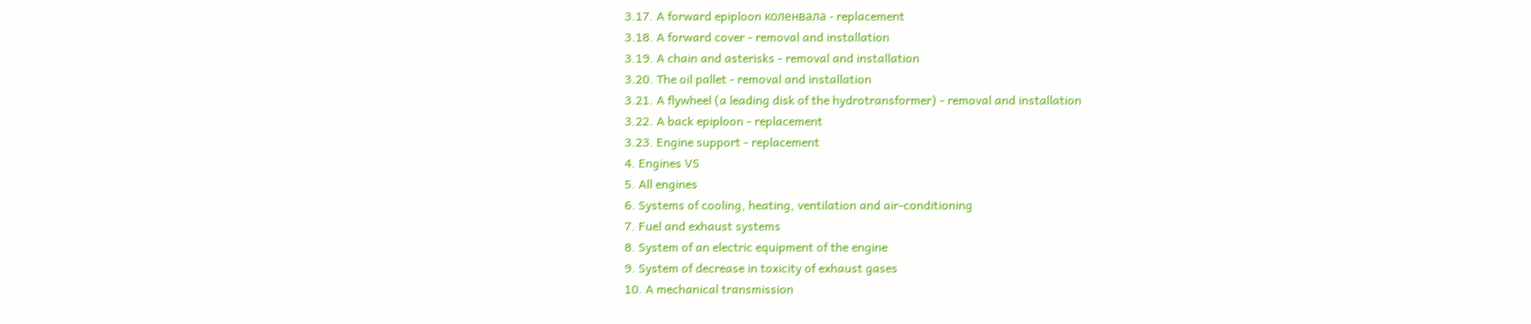3.17. A forward epiploon коленвала - replacement
3.18. A forward cover - removal and installation
3.19. A chain and asterisks - removal and installation
3.20. The oil pallet - removal and installation
3.21. A flywheel (a leading disk of the hydrotransformer) - removal and installation
3.22. A back epiploon - replacement
3.23. Engine support - replacement
4. Engines VS
5. All engines
6. Systems of cooling, heating, ventilation and air-conditioning
7. Fuel and exhaust systems
8. System of an electric equipment of the engine
9. System of decrease in toxicity of exhaust gases
10. A mechanical transmission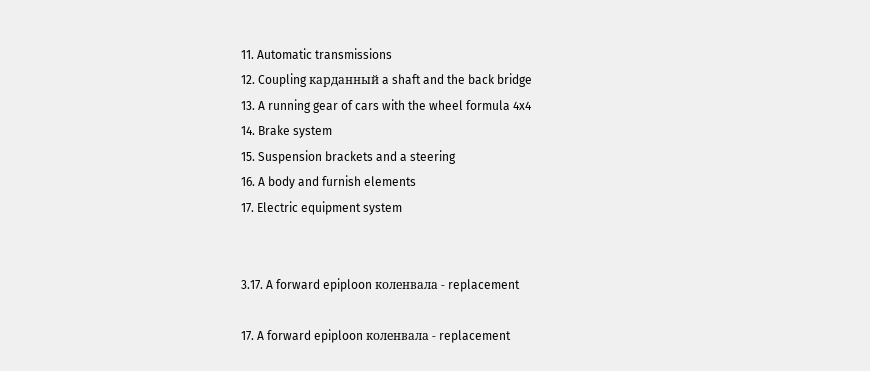11. Automatic transmissions
12. Coupling карданный a shaft and the back bridge
13. A running gear of cars with the wheel formula 4x4
14. Brake system
15. Suspension brackets and a steering
16. A body and furnish elements
17. Electric equipment system


3.17. A forward epiploon коленвала - replacement

17. A forward epiploon коленвала - replacement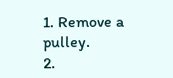1. Remove a pulley.
2.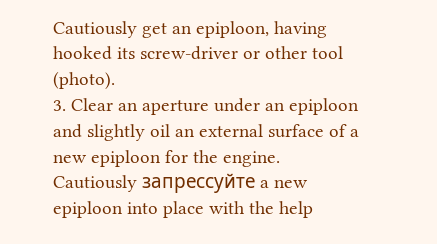Cautiously get an epiploon, having hooked its screw-driver or other tool (photo).
3. Clear an aperture under an epiploon and slightly oil an external surface of a new epiploon for the engine. Cautiously запрессуйте a new epiploon into place with the help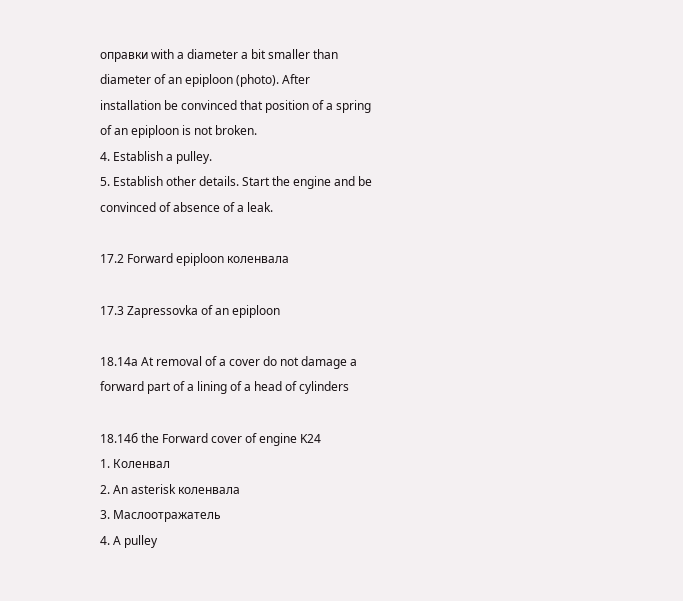оправки with a diameter a bit smaller than diameter of an epiploon (photo). After installation be convinced that position of a spring of an epiploon is not broken.
4. Establish a pulley.
5. Establish other details. Start the engine and be convinced of absence of a leak.

17.2 Forward epiploon коленвала

17.3 Zapressovka of an epiploon

18.14а At removal of a cover do not damage a forward part of a lining of a head of cylinders

18.14б the Forward cover of engine K24
1. Коленвал
2. An asterisk коленвала
3. Маслоотражатель
4. A pulley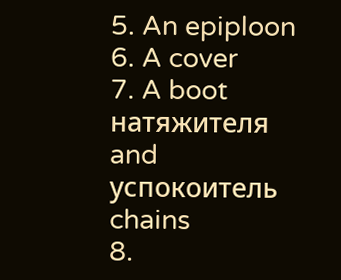5. An epiploon
6. A cover
7. A boot натяжителя and успокоитель chains
8.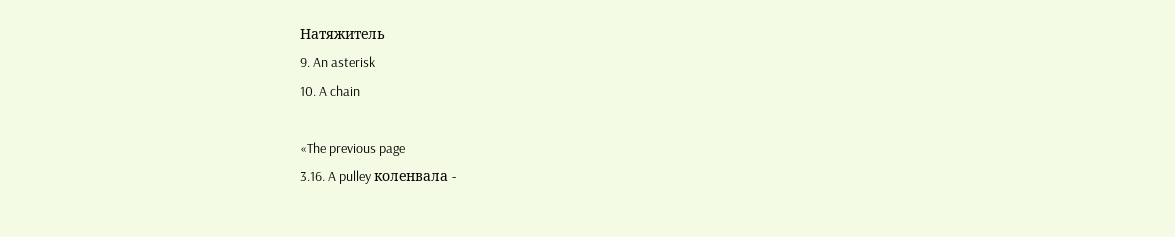Натяжитель
9. An asterisk
10. A chain

«The previous page
3.16. A pulley коленвала -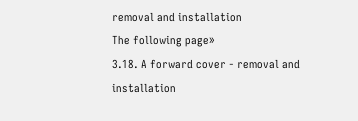removal and installation
The following page»
3.18. A forward cover - removal and installation